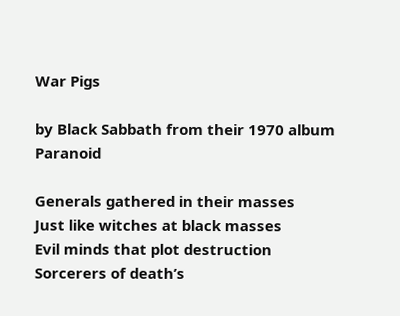War Pigs

by Black Sabbath from their 1970 album Paranoid

Generals gathered in their masses
Just like witches at black masses
Evil minds that plot destruction
Sorcerers of death’s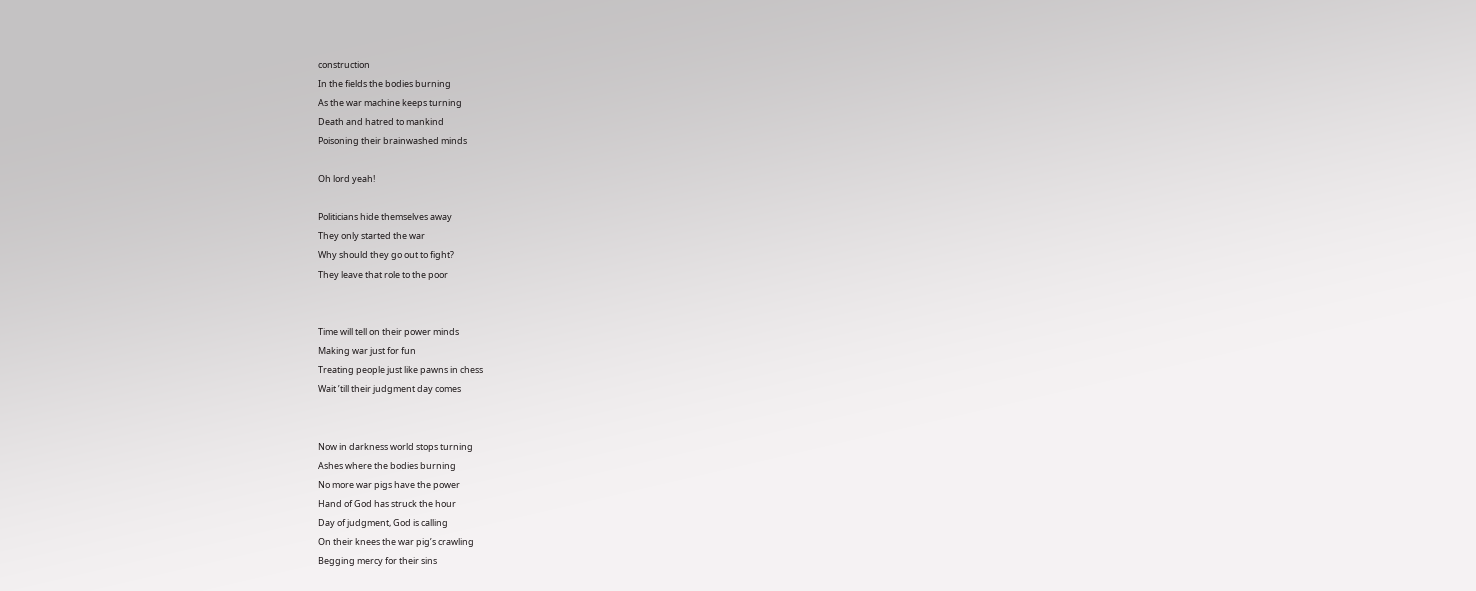construction
In the fields the bodies burning
As the war machine keeps turning
Death and hatred to mankind
Poisoning their brainwashed minds

Oh lord yeah!

Politicians hide themselves away
They only started the war
Why should they go out to fight?
They leave that role to the poor


Time will tell on their power minds
Making war just for fun
Treating people just like pawns in chess
Wait ’till their judgment day comes


Now in darkness world stops turning
Ashes where the bodies burning
No more war pigs have the power
Hand of God has struck the hour
Day of judgment, God is calling
On their knees the war pig’s crawling
Begging mercy for their sins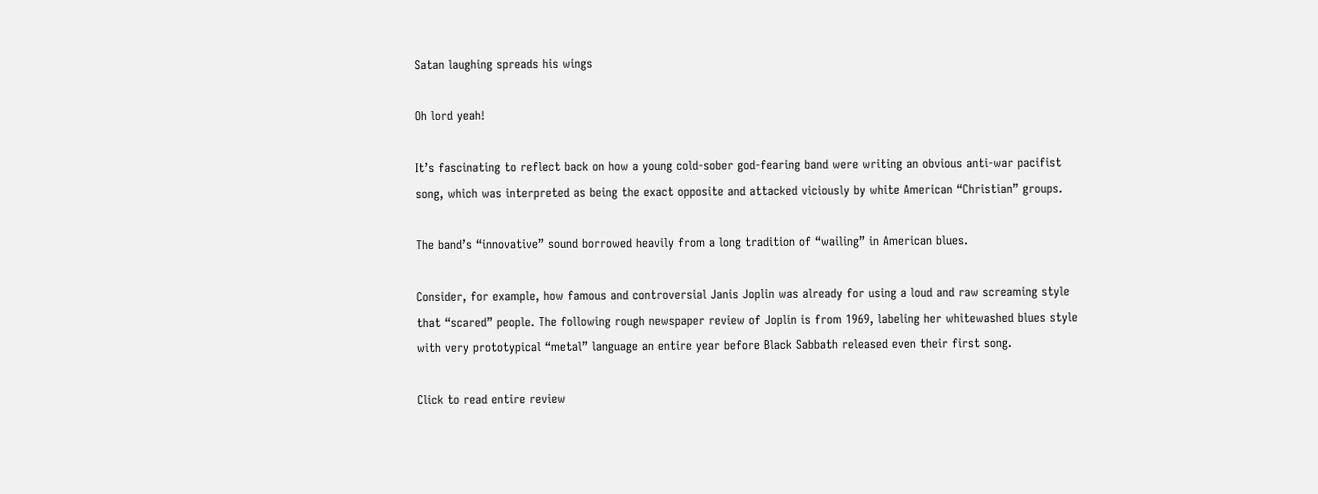Satan laughing spreads his wings

Oh lord yeah!

It’s fascinating to reflect back on how a young cold-sober god-fearing band were writing an obvious anti-war pacifist song, which was interpreted as being the exact opposite and attacked viciously by white American “Christian” groups.

The band’s “innovative” sound borrowed heavily from a long tradition of “wailing” in American blues.

Consider, for example, how famous and controversial Janis Joplin was already for using a loud and raw screaming style that “scared” people. The following rough newspaper review of Joplin is from 1969, labeling her whitewashed blues style with very prototypical “metal” language an entire year before Black Sabbath released even their first song.

Click to read entire review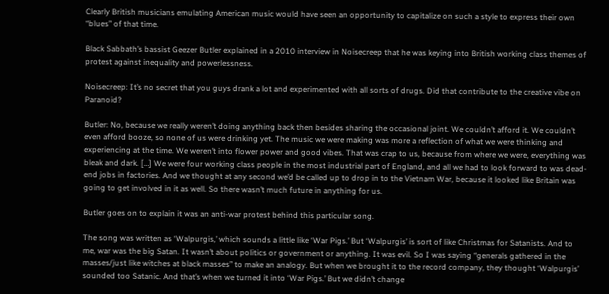Clearly British musicians emulating American music would have seen an opportunity to capitalize on such a style to express their own “blues” of that time.

Black Sabbath’s bassist Geezer Butler explained in a 2010 interview in Noisecreep that he was keying into British working class themes of protest against inequality and powerlessness.

Noisecreep: It’s no secret that you guys drank a lot and experimented with all sorts of drugs. Did that contribute to the creative vibe on Paranoid?

Butler: No, because we really weren’t doing anything back then besides sharing the occasional joint. We couldn’t afford it. We couldn’t even afford booze, so none of us were drinking yet. The music we were making was more a reflection of what we were thinking and experiencing at the time. We weren’t into flower power and good vibes. That was crap to us, because from where we were, everything was bleak and dark. […] We were four working class people in the most industrial part of England, and all we had to look forward to was dead-end jobs in factories. And we thought at any second we’d be called up to drop in to the Vietnam War, because it looked like Britain was going to get involved in it as well. So there wasn’t much future in anything for us.

Butler goes on to explain it was an anti-war protest behind this particular song.

The song was written as ‘Walpurgis,’ which sounds a little like ‘War Pigs.’ But ‘Walpurgis’ is sort of like Christmas for Satanists. And to me, war was the big Satan. It wasn’t about politics or government or anything. It was evil. So I was saying “generals gathered in the masses/just like witches at black masses” to make an analogy. But when we brought it to the record company, they thought ‘Walpurgis’ sounded too Satanic. And that’s when we turned it into ‘War Pigs.’ But we didn’t change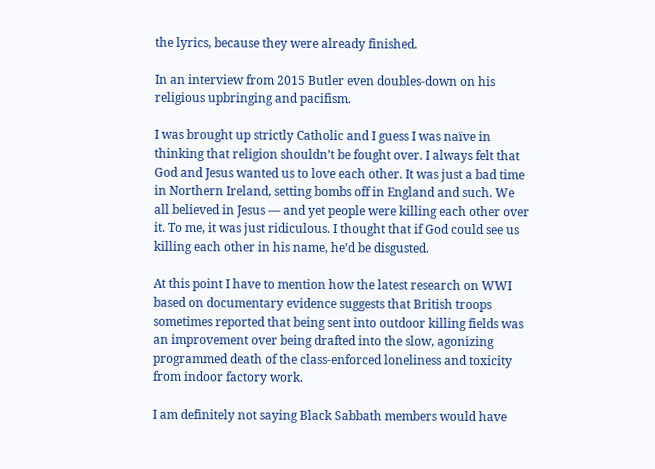the lyrics, because they were already finished.

In an interview from 2015 Butler even doubles-down on his religious upbringing and pacifism.

I was brought up strictly Catholic and I guess I was naïve in thinking that religion shouldn’t be fought over. I always felt that God and Jesus wanted us to love each other. It was just a bad time in Northern Ireland, setting bombs off in England and such. We all believed in Jesus — and yet people were killing each other over it. To me, it was just ridiculous. I thought that if God could see us killing each other in his name, he’d be disgusted.

At this point I have to mention how the latest research on WWI based on documentary evidence suggests that British troops sometimes reported that being sent into outdoor killing fields was an improvement over being drafted into the slow, agonizing programmed death of the class-enforced loneliness and toxicity from indoor factory work.

I am definitely not saying Black Sabbath members would have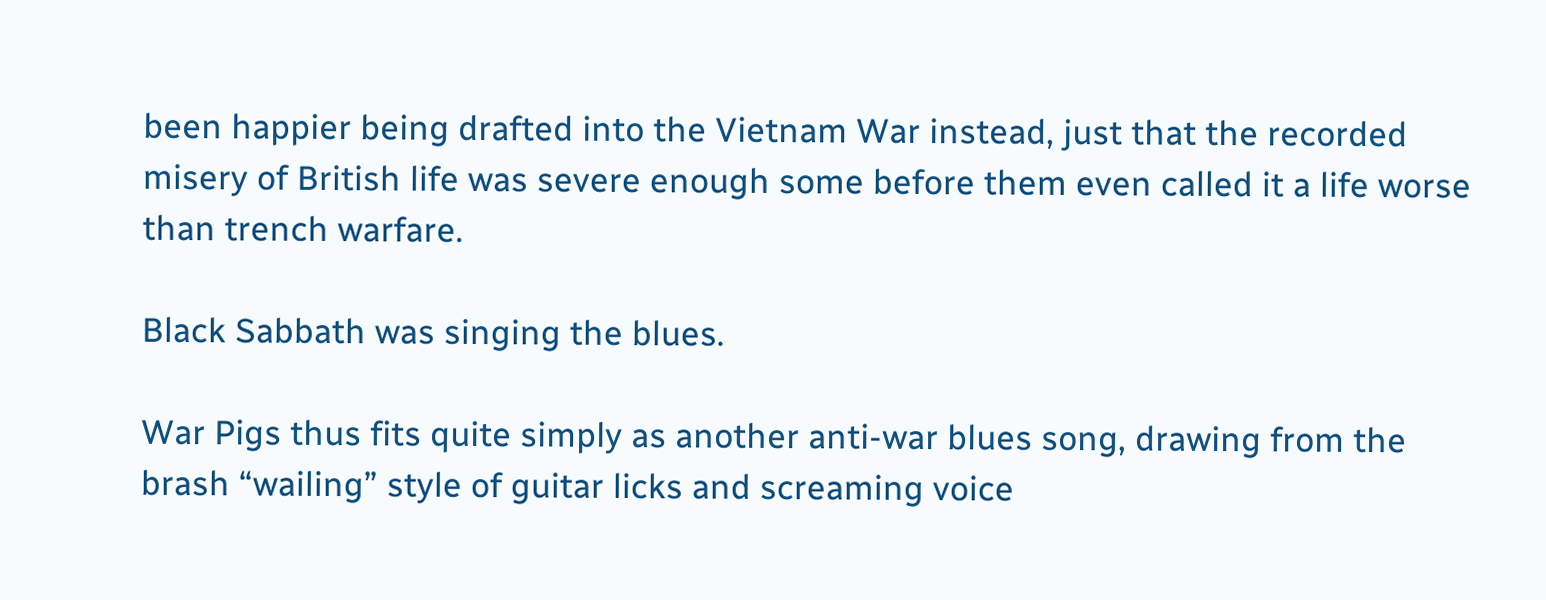been happier being drafted into the Vietnam War instead, just that the recorded misery of British life was severe enough some before them even called it a life worse than trench warfare.

Black Sabbath was singing the blues.

War Pigs thus fits quite simply as another anti-war blues song, drawing from the brash “wailing” style of guitar licks and screaming voice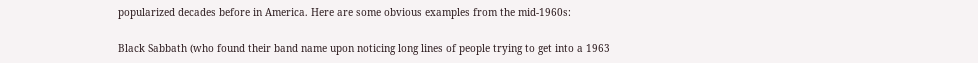popularized decades before in America. Here are some obvious examples from the mid-1960s:

Black Sabbath (who found their band name upon noticing long lines of people trying to get into a 1963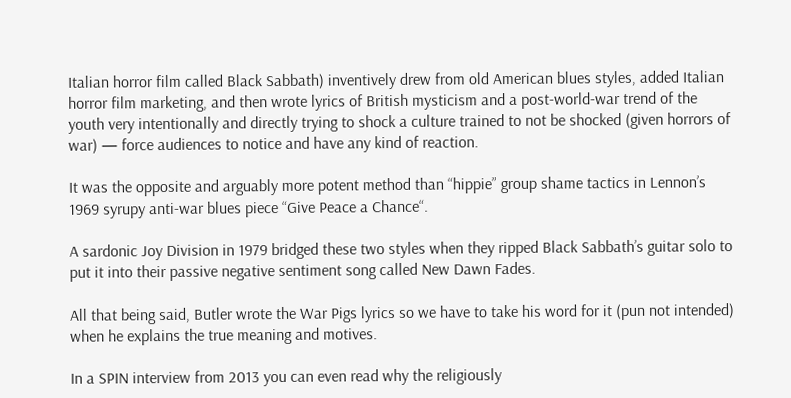Italian horror film called Black Sabbath) inventively drew from old American blues styles, added Italian horror film marketing, and then wrote lyrics of British mysticism and a post-world-war trend of the youth very intentionally and directly trying to shock a culture trained to not be shocked (given horrors of war) — force audiences to notice and have any kind of reaction.

It was the opposite and arguably more potent method than “hippie” group shame tactics in Lennon’s 1969 syrupy anti-war blues piece “Give Peace a Chance“.

A sardonic Joy Division in 1979 bridged these two styles when they ripped Black Sabbath’s guitar solo to put it into their passive negative sentiment song called New Dawn Fades.

All that being said, Butler wrote the War Pigs lyrics so we have to take his word for it (pun not intended) when he explains the true meaning and motives.

In a SPIN interview from 2013 you can even read why the religiously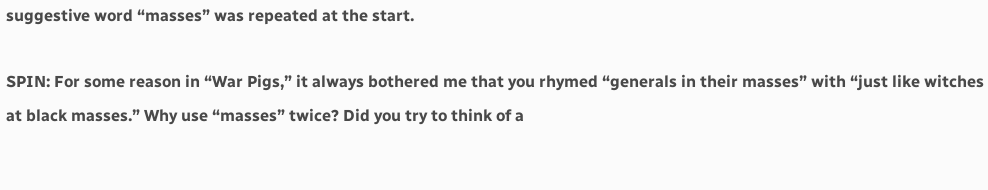suggestive word “masses” was repeated at the start.

SPIN: For some reason in “War Pigs,” it always bothered me that you rhymed “generals in their masses” with “just like witches at black masses.” Why use “masses” twice? Did you try to think of a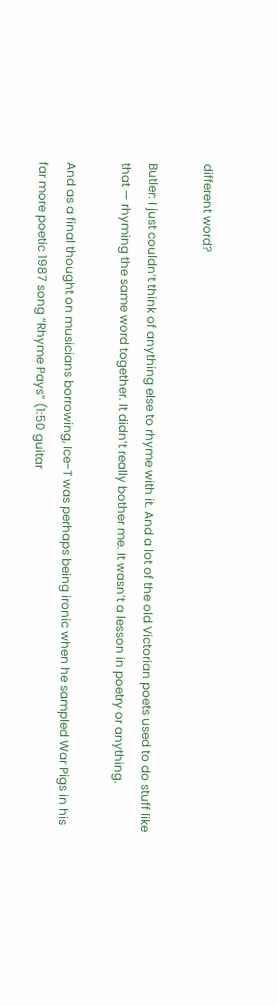different word?

Butler: I just couldn’t think of anything else to rhyme with it. And a lot of the old Victorian poets used to do stuff like that — rhyming the same word together. It didn’t really bother me. It wasn’t a lesson in poetry or anything.

And as a final thought on musicians borrowing, Ice-T was perhaps being ironic when he sampled War Pigs in his far more poetic 1987 song “Rhyme Pays” (1:50 guitar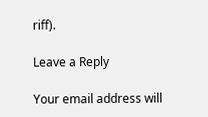riff).

Leave a Reply

Your email address will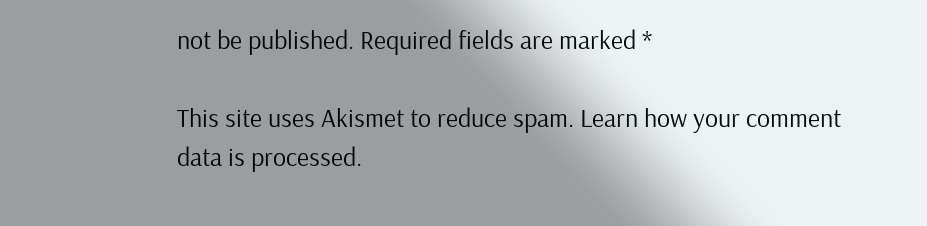not be published. Required fields are marked *

This site uses Akismet to reduce spam. Learn how your comment data is processed.